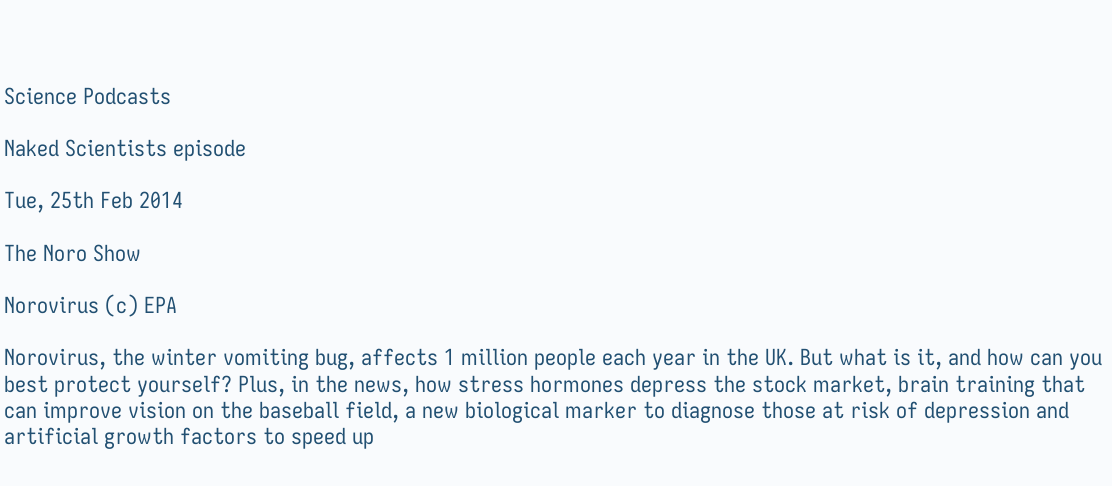Science Podcasts

Naked Scientists episode

Tue, 25th Feb 2014

The Noro Show

Norovirus (c) EPA

Norovirus, the winter vomiting bug, affects 1 million people each year in the UK. But what is it, and how can you best protect yourself? Plus, in the news, how stress hormones depress the stock market, brain training that can improve vision on the baseball field, a new biological marker to diagnose those at risk of depression and artificial growth factors to speed up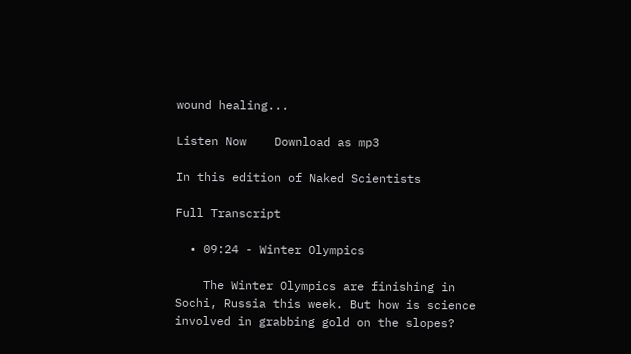wound healing...

Listen Now    Download as mp3

In this edition of Naked Scientists

Full Transcript

  • 09:24 - Winter Olympics

    The Winter Olympics are finishing in Sochi, Russia this week. But how is science involved in grabbing gold on the slopes?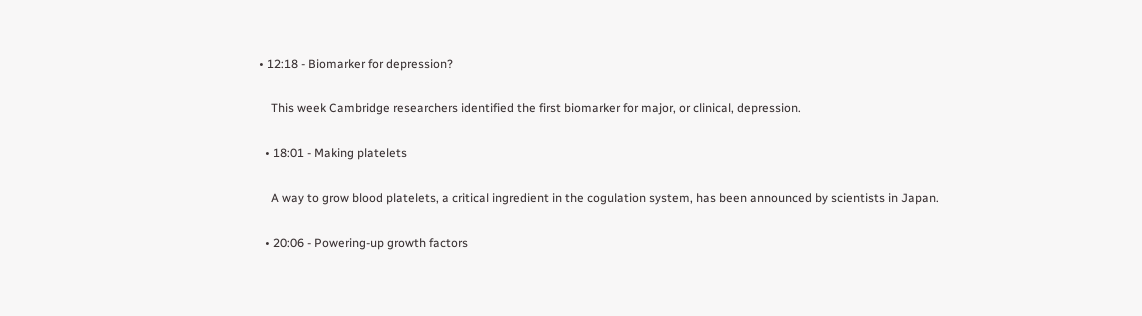• 12:18 - Biomarker for depression?

    This week Cambridge researchers identified the first biomarker for major, or clinical, depression.

  • 18:01 - Making platelets

    A way to grow blood platelets, a critical ingredient in the cogulation system, has been announced by scientists in Japan.

  • 20:06 - Powering-up growth factors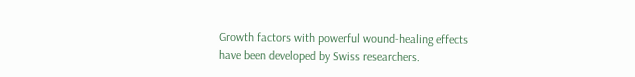Growth factors with powerful wound-healing effects have been developed by Swiss researchers.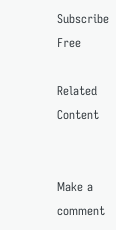Subscribe Free

Related Content


Make a comment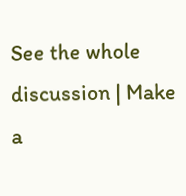See the whole discussion | Make a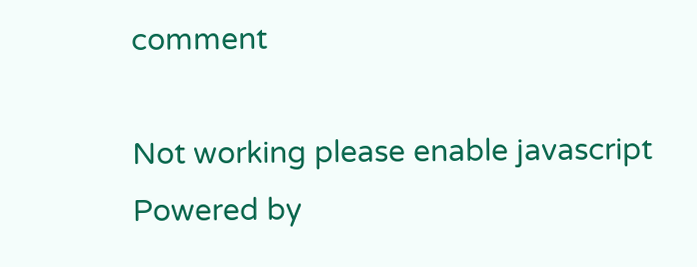comment

Not working please enable javascript
Powered by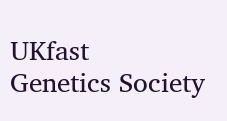UKfast
Genetics Society